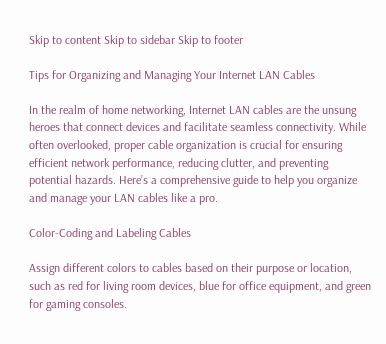Skip to content Skip to sidebar Skip to footer

Tips for Organizing and Managing Your Internet LAN Cables

In the realm of home networking, Internet LAN cables are the unsung heroes that connect devices and facilitate seamless connectivity. While often overlooked, proper cable organization is crucial for ensuring efficient network performance, reducing clutter, and preventing potential hazards. Here’s a comprehensive guide to help you organize and manage your LAN cables like a pro.

Color-Coding and Labeling Cables

Assign different colors to cables based on their purpose or location, such as red for living room devices, blue for office equipment, and green for gaming consoles.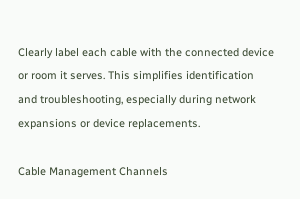Clearly label each cable with the connected device or room it serves. This simplifies identification and troubleshooting, especially during network expansions or device replacements.

Cable Management Channels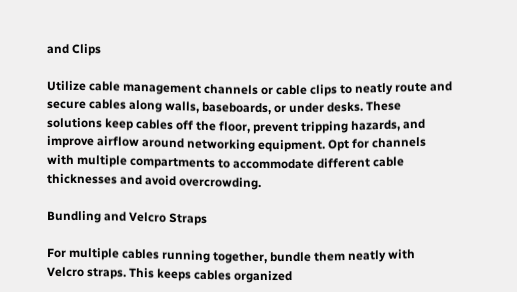and Clips

Utilize cable management channels or cable clips to neatly route and secure cables along walls, baseboards, or under desks. These solutions keep cables off the floor, prevent tripping hazards, and improve airflow around networking equipment. Opt for channels with multiple compartments to accommodate different cable thicknesses and avoid overcrowding.

Bundling and Velcro Straps

For multiple cables running together, bundle them neatly with Velcro straps. This keeps cables organized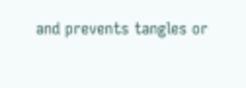and prevents tangles or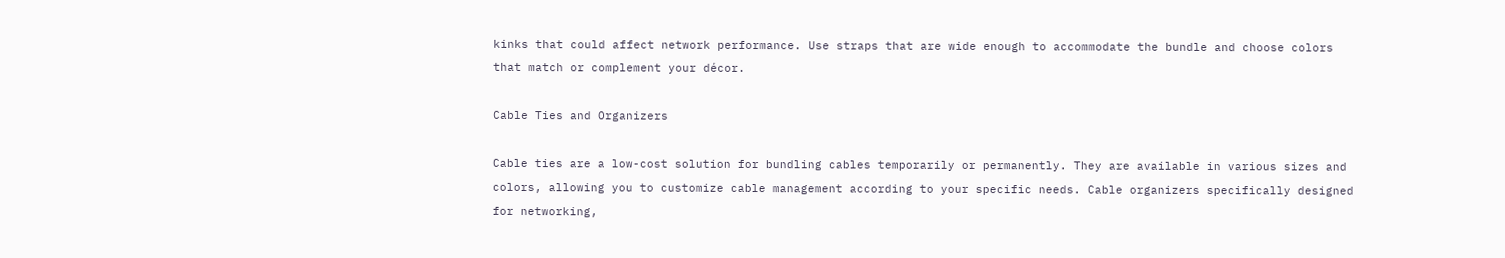kinks that could affect network performance. Use straps that are wide enough to accommodate the bundle and choose colors that match or complement your décor.

Cable Ties and Organizers

Cable ties are a low-cost solution for bundling cables temporarily or permanently. They are available in various sizes and colors, allowing you to customize cable management according to your specific needs. Cable organizers specifically designed for networking,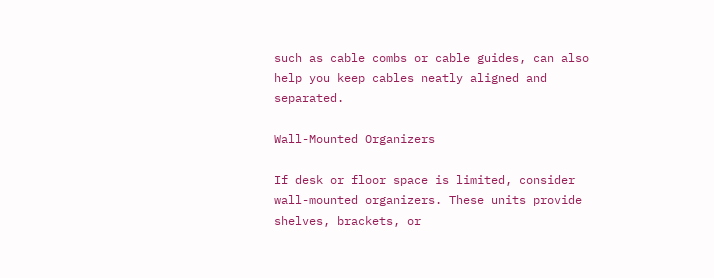such as cable combs or cable guides, can also help you keep cables neatly aligned and separated.

Wall-Mounted Organizers

If desk or floor space is limited, consider wall-mounted organizers. These units provide shelves, brackets, or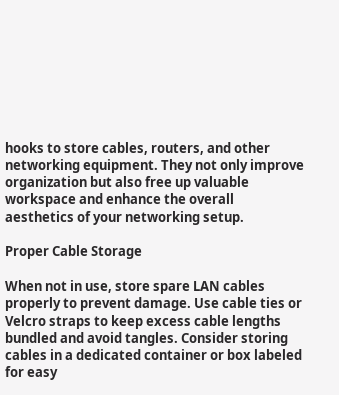hooks to store cables, routers, and other networking equipment. They not only improve organization but also free up valuable workspace and enhance the overall aesthetics of your networking setup.

Proper Cable Storage

When not in use, store spare LAN cables properly to prevent damage. Use cable ties or Velcro straps to keep excess cable lengths bundled and avoid tangles. Consider storing cables in a dedicated container or box labeled for easy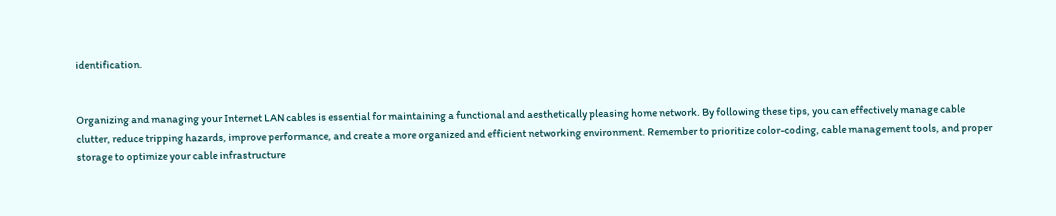identification.


Organizing and managing your Internet LAN cables is essential for maintaining a functional and aesthetically pleasing home network. By following these tips, you can effectively manage cable clutter, reduce tripping hazards, improve performance, and create a more organized and efficient networking environment. Remember to prioritize color-coding, cable management tools, and proper storage to optimize your cable infrastructure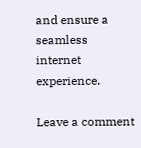and ensure a seamless internet experience.

Leave a comment